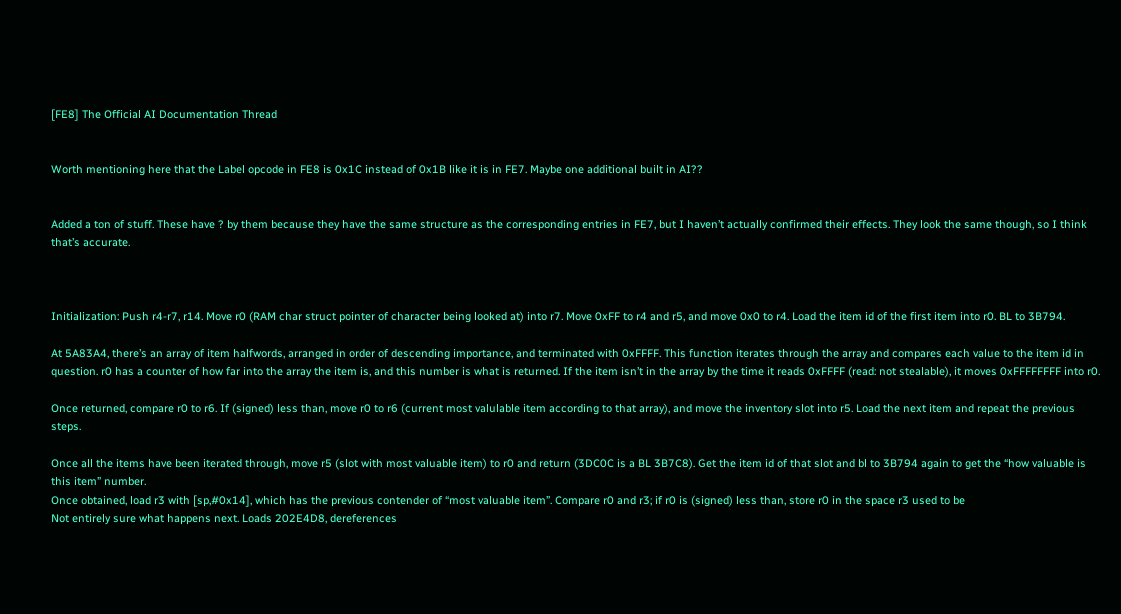[FE8] The Official AI Documentation Thread


Worth mentioning here that the Label opcode in FE8 is 0x1C instead of 0x1B like it is in FE7. Maybe one additional built in AI??


Added a ton of stuff. These have ? by them because they have the same structure as the corresponding entries in FE7, but I haven’t actually confirmed their effects. They look the same though, so I think that’s accurate.



Initialization: Push r4-r7, r14. Move r0 (RAM char struct pointer of character being looked at) into r7. Move 0xFF to r4 and r5, and move 0x0 to r4. Load the item id of the first item into r0. BL to 3B794.

At 5A83A4, there’s an array of item halfwords, arranged in order of descending importance, and terminated with 0xFFFF. This function iterates through the array and compares each value to the item id in question. r0 has a counter of how far into the array the item is, and this number is what is returned. If the item isn’t in the array by the time it reads 0xFFFF (read: not stealable), it moves 0xFFFFFFFF into r0.

Once returned, compare r0 to r6. If (signed) less than, move r0 to r6 (current most valulable item according to that array), and move the inventory slot into r5. Load the next item and repeat the previous steps.

Once all the items have been iterated through, move r5 (slot with most valuable item) to r0 and return (3DC0C is a BL 3B7C8). Get the item id of that slot and bl to 3B794 again to get the “how valuable is this item” number.
Once obtained, load r3 with [sp,#0x14], which has the previous contender of “most valuable item”. Compare r0 and r3; if r0 is (signed) less than, store r0 in the space r3 used to be
Not entirely sure what happens next. Loads 202E4D8, dereferences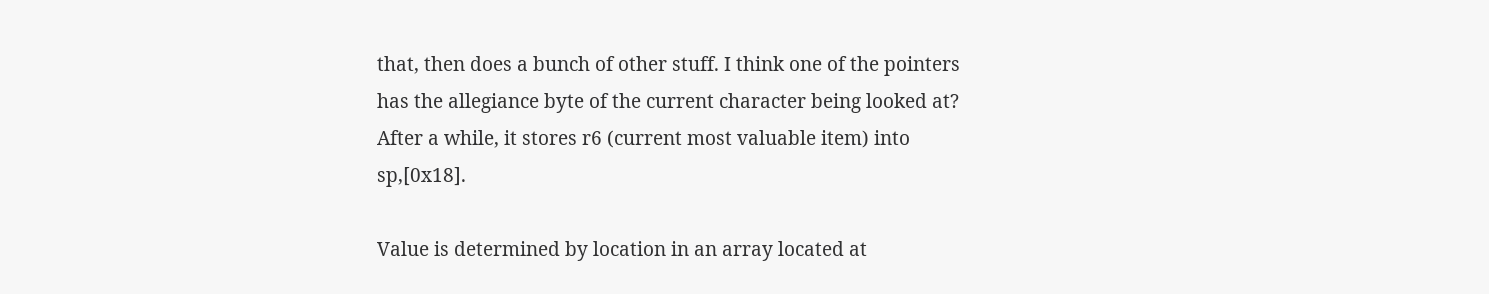that, then does a bunch of other stuff. I think one of the pointers has the allegiance byte of the current character being looked at?
After a while, it stores r6 (current most valuable item) into sp,[0x18].

Value is determined by location in an array located at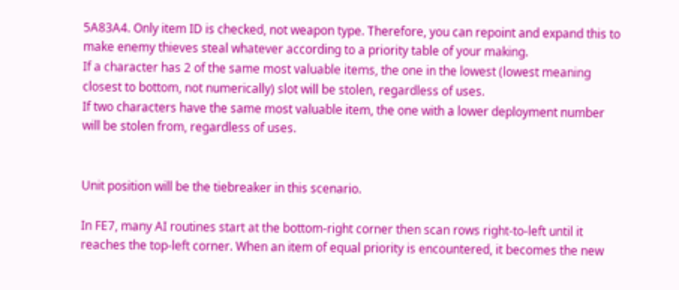5A83A4. Only item ID is checked, not weapon type. Therefore, you can repoint and expand this to make enemy thieves steal whatever according to a priority table of your making.
If a character has 2 of the same most valuable items, the one in the lowest (lowest meaning closest to bottom, not numerically) slot will be stolen, regardless of uses.
If two characters have the same most valuable item, the one with a lower deployment number will be stolen from, regardless of uses.


Unit position will be the tiebreaker in this scenario.

In FE7, many AI routines start at the bottom-right corner then scan rows right-to-left until it reaches the top-left corner. When an item of equal priority is encountered, it becomes the new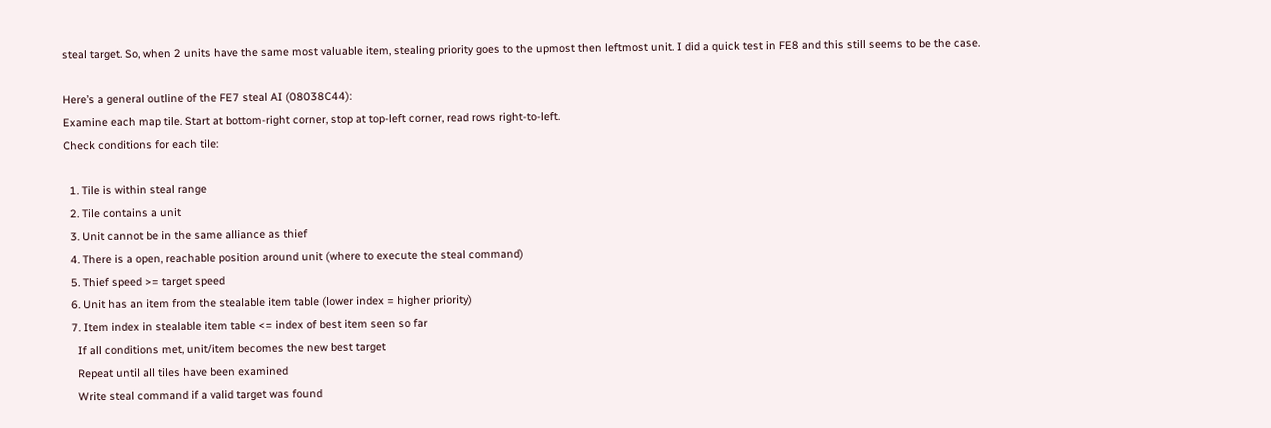steal target. So, when 2 units have the same most valuable item, stealing priority goes to the upmost then leftmost unit. I did a quick test in FE8 and this still seems to be the case.

Here’s a general outline of the FE7 steal AI (08038C44):
Examine each map tile. Start at bottom-right corner, stop at top-left corner, read rows right-to-left.
Check conditions for each tile:

  1. Tile is within steal range
  2. Tile contains a unit
  3. Unit cannot be in the same alliance as thief
  4. There is a open, reachable position around unit (where to execute the steal command)
  5. Thief speed >= target speed
  6. Unit has an item from the stealable item table (lower index = higher priority)
  7. Item index in stealable item table <= index of best item seen so far
    If all conditions met, unit/item becomes the new best target
    Repeat until all tiles have been examined
    Write steal command if a valid target was found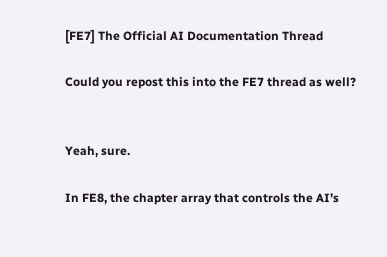[FE7] The Official AI Documentation Thread

Could you repost this into the FE7 thread as well?


Yeah, sure.

In FE8, the chapter array that controls the AI’s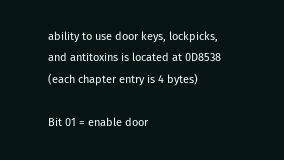ability to use door keys, lockpicks, and antitoxins is located at 0D8538 (each chapter entry is 4 bytes)

Bit 01 = enable door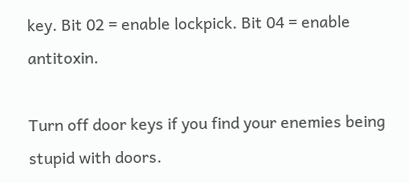key. Bit 02 = enable lockpick. Bit 04 = enable antitoxin.

Turn off door keys if you find your enemies being stupid with doors.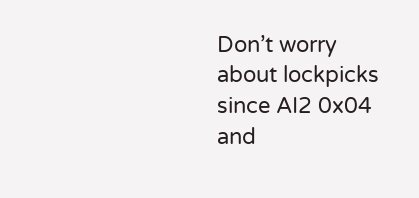Don’t worry about lockpicks since AI2 0x04 and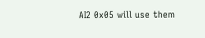AI2 0x05 will use them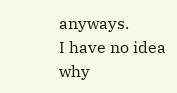anyways.
I have no idea why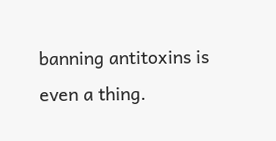banning antitoxins is even a thing.